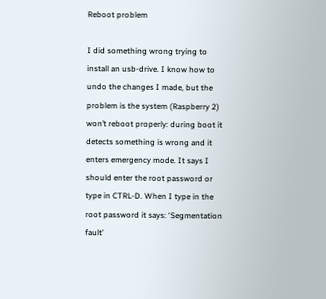Reboot problem

I did something wrong trying to install an usb-drive. I know how to undo the changes I made, but the problem is the system (Raspberry 2) won’t reboot properly: during boot it detects something is wrong and it enters emergency mode. It says I should enter the root password or type in CTRL-D. When I type in the root password it says: ‘Segmentation fault’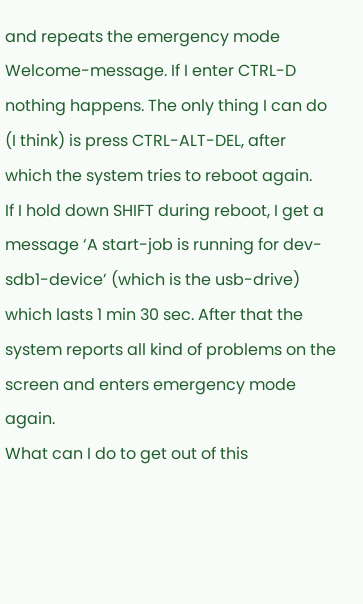and repeats the emergency mode Welcome-message. If I enter CTRL-D nothing happens. The only thing I can do (I think) is press CTRL-ALT-DEL, after which the system tries to reboot again.
If I hold down SHIFT during reboot, I get a message ‘A start-job is running for dev-sdb1-device’ (which is the usb-drive) which lasts 1 min 30 sec. After that the system reports all kind of problems on the screen and enters emergency mode again.
What can I do to get out of this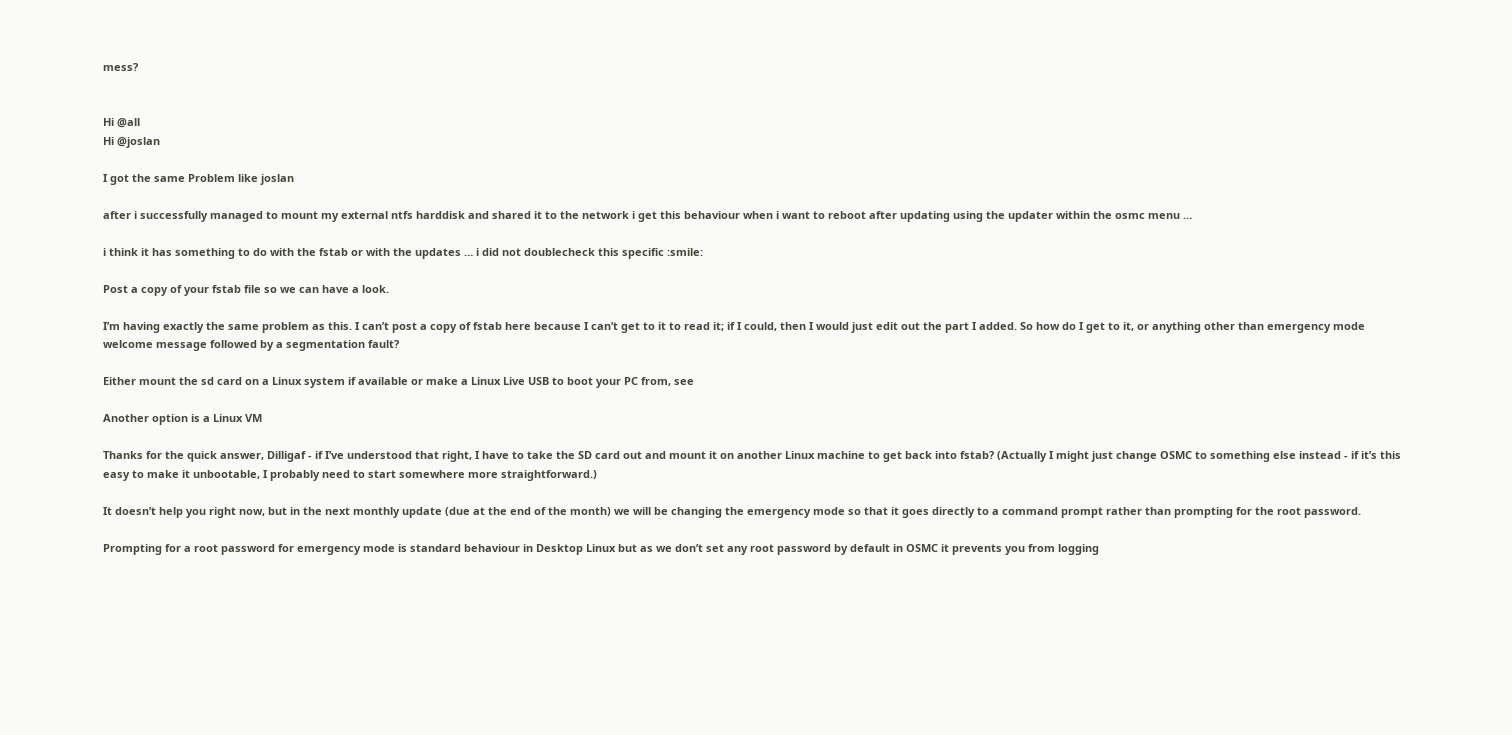mess?


Hi @all
Hi @joslan

I got the same Problem like joslan

after i successfully managed to mount my external ntfs harddisk and shared it to the network i get this behaviour when i want to reboot after updating using the updater within the osmc menu …

i think it has something to do with the fstab or with the updates … i did not doublecheck this specific :smile:

Post a copy of your fstab file so we can have a look.

I’m having exactly the same problem as this. I can’t post a copy of fstab here because I can’t get to it to read it; if I could, then I would just edit out the part I added. So how do I get to it, or anything other than emergency mode welcome message followed by a segmentation fault?

Either mount the sd card on a Linux system if available or make a Linux Live USB to boot your PC from, see

Another option is a Linux VM

Thanks for the quick answer, Dilligaf - if I’ve understood that right, I have to take the SD card out and mount it on another Linux machine to get back into fstab? (Actually I might just change OSMC to something else instead - if it’s this easy to make it unbootable, I probably need to start somewhere more straightforward.)

It doesn’t help you right now, but in the next monthly update (due at the end of the month) we will be changing the emergency mode so that it goes directly to a command prompt rather than prompting for the root password.

Prompting for a root password for emergency mode is standard behaviour in Desktop Linux but as we don’t set any root password by default in OSMC it prevents you from logging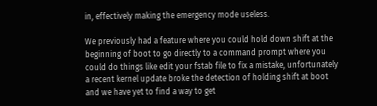in, effectively making the emergency mode useless.

We previously had a feature where you could hold down shift at the beginning of boot to go directly to a command prompt where you could do things like edit your fstab file to fix a mistake, unfortunately a recent kernel update broke the detection of holding shift at boot and we have yet to find a way to get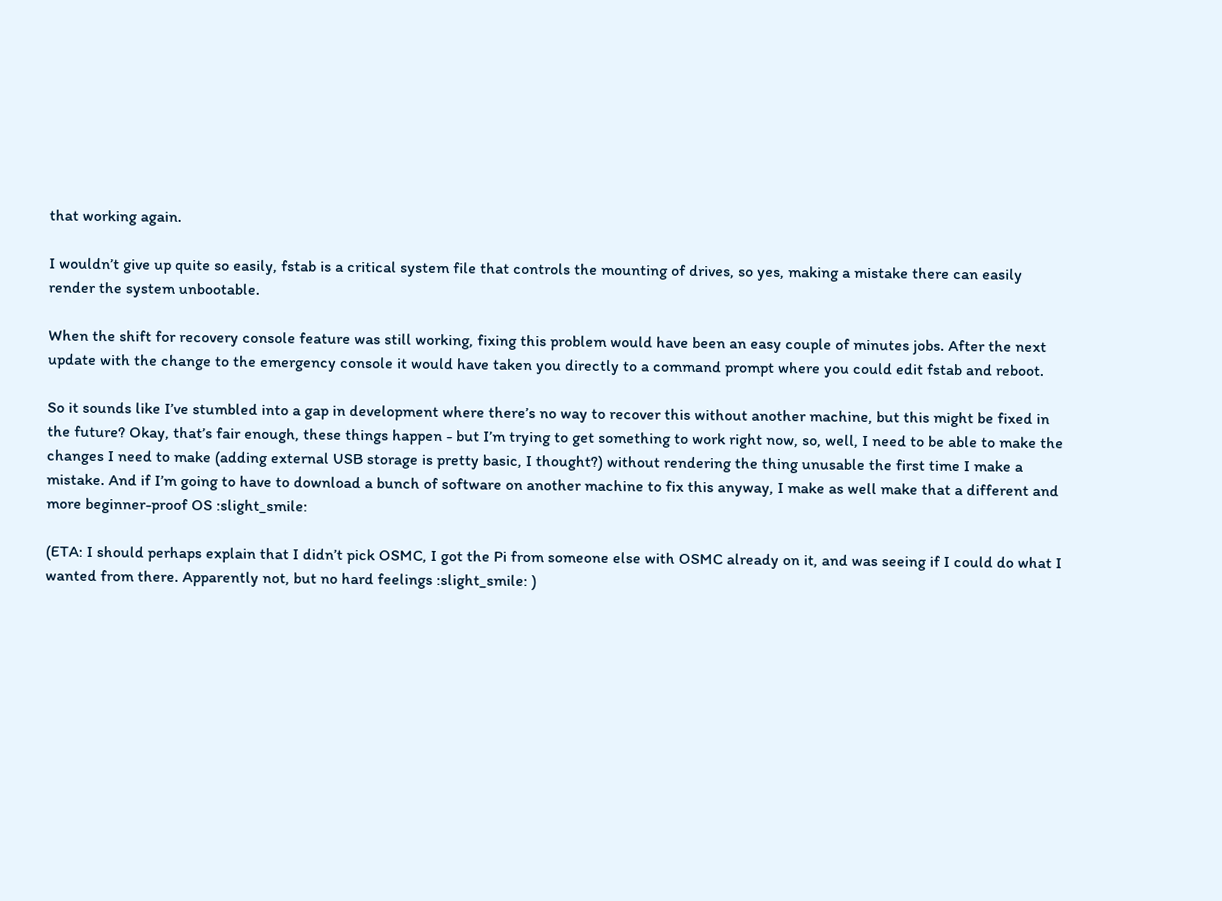that working again.

I wouldn’t give up quite so easily, fstab is a critical system file that controls the mounting of drives, so yes, making a mistake there can easily render the system unbootable.

When the shift for recovery console feature was still working, fixing this problem would have been an easy couple of minutes jobs. After the next update with the change to the emergency console it would have taken you directly to a command prompt where you could edit fstab and reboot.

So it sounds like I’ve stumbled into a gap in development where there’s no way to recover this without another machine, but this might be fixed in the future? Okay, that’s fair enough, these things happen - but I’m trying to get something to work right now, so, well, I need to be able to make the changes I need to make (adding external USB storage is pretty basic, I thought?) without rendering the thing unusable the first time I make a mistake. And if I’m going to have to download a bunch of software on another machine to fix this anyway, I make as well make that a different and more beginner-proof OS :slight_smile:

(ETA: I should perhaps explain that I didn’t pick OSMC, I got the Pi from someone else with OSMC already on it, and was seeing if I could do what I wanted from there. Apparently not, but no hard feelings :slight_smile: )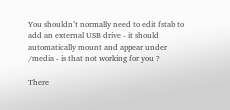You shouldn’t normally need to edit fstab to add an external USB drive - it should automatically mount and appear under /media - is that not working for you ?

There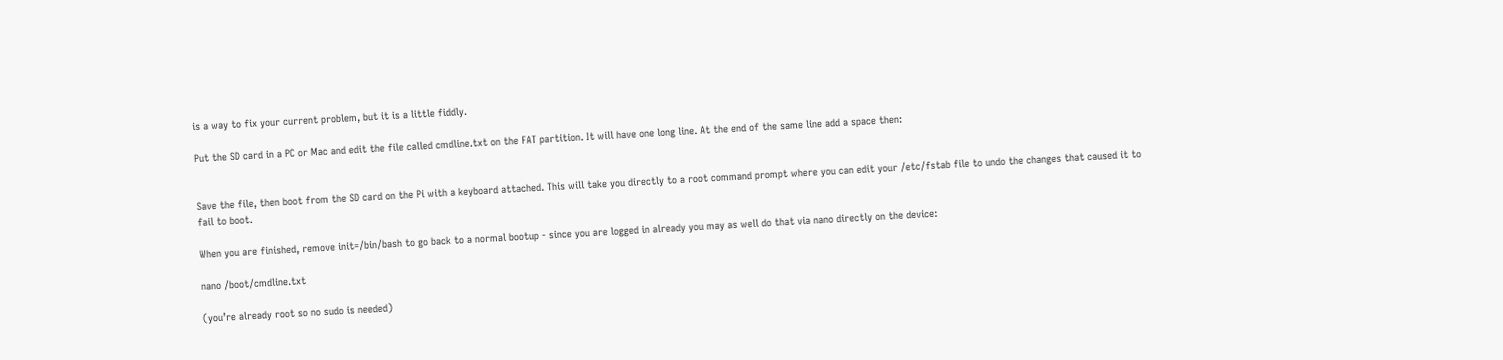is a way to fix your current problem, but it is a little fiddly.

Put the SD card in a PC or Mac and edit the file called cmdline.txt on the FAT partition. It will have one long line. At the end of the same line add a space then:


Save the file, then boot from the SD card on the Pi with a keyboard attached. This will take you directly to a root command prompt where you can edit your /etc/fstab file to undo the changes that caused it to fail to boot.

When you are finished, remove init=/bin/bash to go back to a normal bootup - since you are logged in already you may as well do that via nano directly on the device:

nano /boot/cmdline.txt

(you’re already root so no sudo is needed)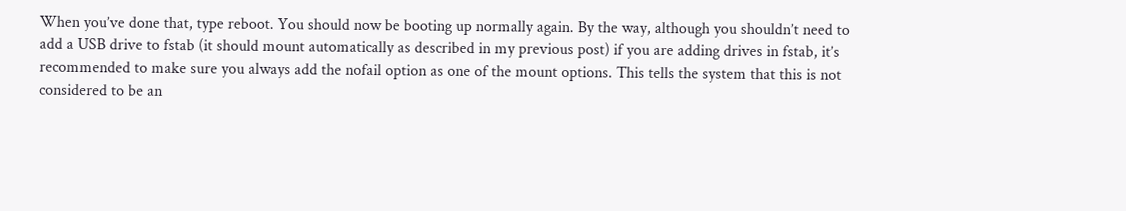When you’ve done that, type reboot. You should now be booting up normally again. By the way, although you shouldn’t need to add a USB drive to fstab (it should mount automatically as described in my previous post) if you are adding drives in fstab, it’s recommended to make sure you always add the nofail option as one of the mount options. This tells the system that this is not considered to be an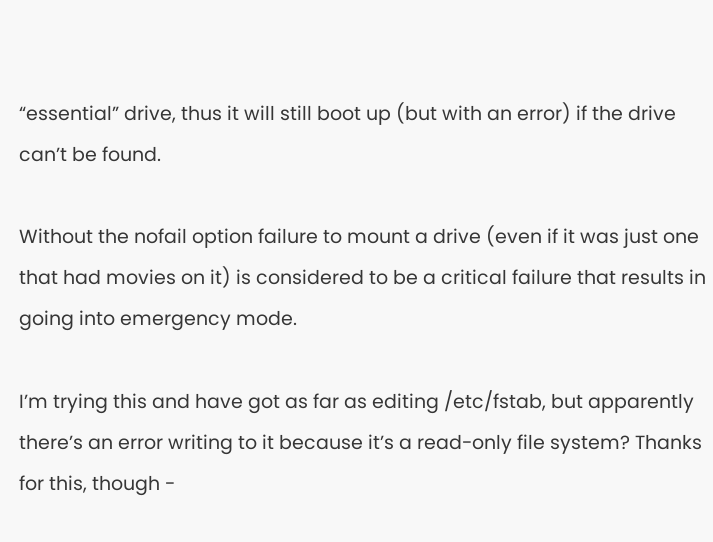“essential” drive, thus it will still boot up (but with an error) if the drive can’t be found.

Without the nofail option failure to mount a drive (even if it was just one that had movies on it) is considered to be a critical failure that results in going into emergency mode.

I’m trying this and have got as far as editing /etc/fstab, but apparently there’s an error writing to it because it’s a read-only file system? Thanks for this, though -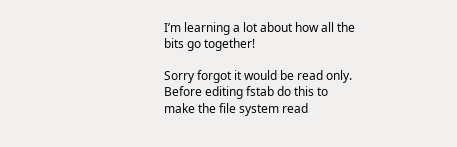I’m learning a lot about how all the bits go together!

Sorry forgot it would be read only. Before editing fstab do this to make the file system read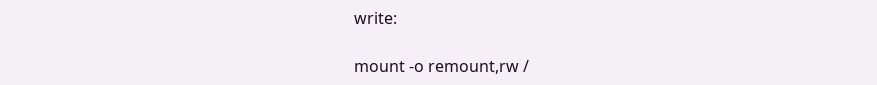write:

mount -o remount,rw /